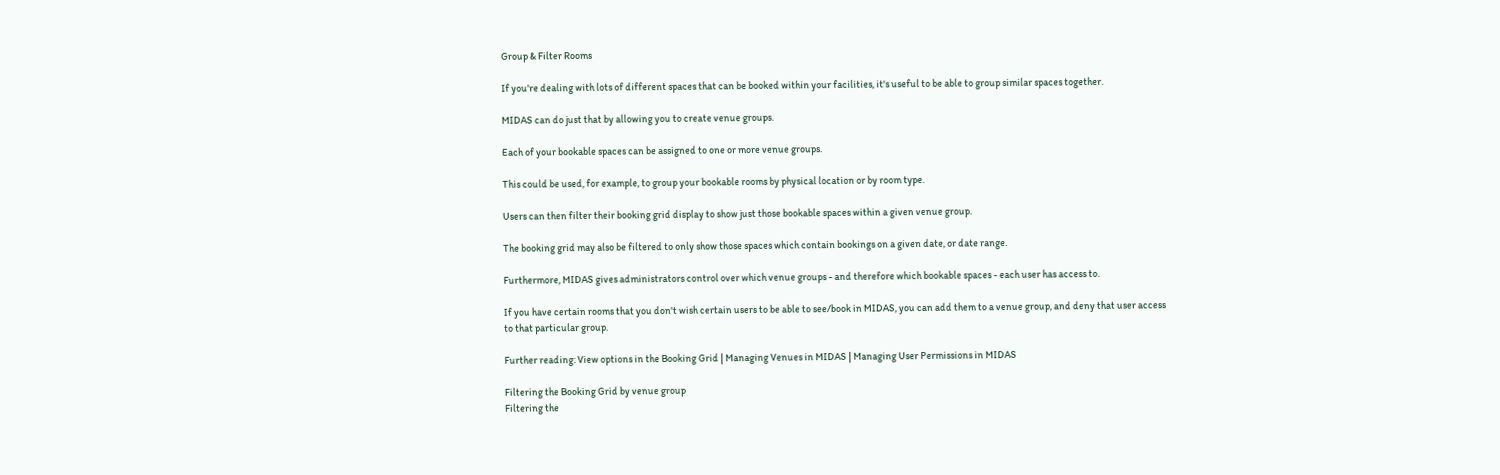Group & Filter Rooms

If you're dealing with lots of different spaces that can be booked within your facilities, it's useful to be able to group similar spaces together.

MIDAS can do just that by allowing you to create venue groups.

Each of your bookable spaces can be assigned to one or more venue groups.

This could be used, for example, to group your bookable rooms by physical location or by room type.

Users can then filter their booking grid display to show just those bookable spaces within a given venue group.

The booking grid may also be filtered to only show those spaces which contain bookings on a given date, or date range.

Furthermore, MIDAS gives administrators control over which venue groups - and therefore which bookable spaces - each user has access to.

If you have certain rooms that you don't wish certain users to be able to see/book in MIDAS, you can add them to a venue group, and deny that user access to that particular group.

Further reading: View options in the Booking Grid | Managing Venues in MIDAS | Managing User Permissions in MIDAS

Filtering the Booking Grid by venue group
Filtering the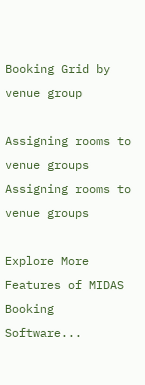Booking Grid by venue group

Assigning rooms to venue groups
Assigning rooms to venue groups

Explore More Features of MIDAS Booking Software...